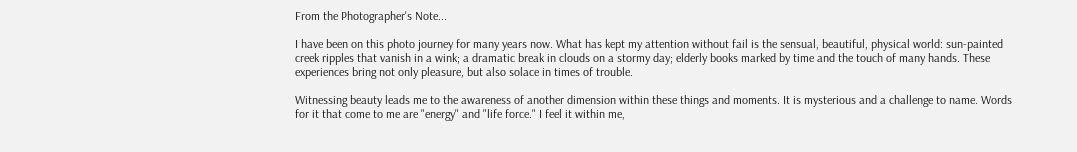From the Photographer's Note...

I have been on this photo journey for many years now. What has kept my attention without fail is the sensual, beautiful, physical world: sun-painted creek ripples that vanish in a wink; a dramatic break in clouds on a stormy day; elderly books marked by time and the touch of many hands. These experiences bring not only pleasure, but also solace in times of trouble.

Witnessing beauty leads me to the awareness of another dimension within these things and moments. It is mysterious and a challenge to name. Words for it that come to me are "energy" and "life force." I feel it within me,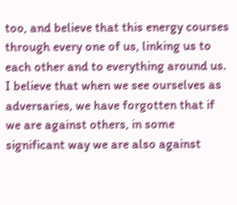too, and believe that this energy courses through every one of us, linking us to each other and to everything around us. I believe that when we see ourselves as adversaries, we have forgotten that if we are against others, in some significant way we are also against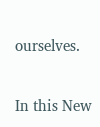ourselves.

In this New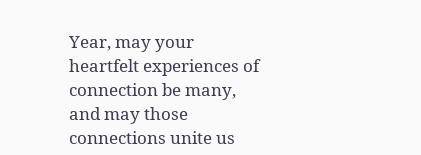Year, may your heartfelt experiences of connection be many, and may those connections unite us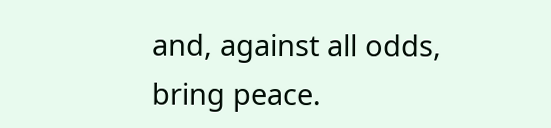and, against all odds, bring peace.